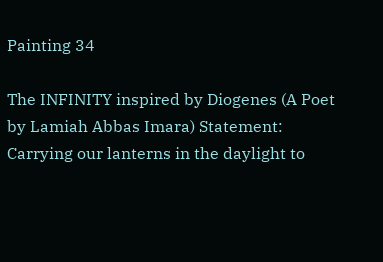Painting 34

The INFINITY inspired by Diogenes (A Poet by Lamiah Abbas Imara) Statement: Carrying our lanterns in the daylight to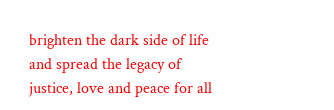brighten the dark side of life and spread the legacy of justice, love and peace for all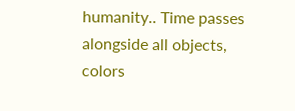humanity.. Time passes alongside all objects, colors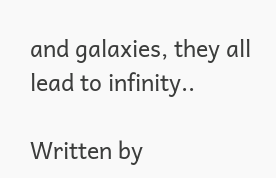and galaxies, they all lead to infinity..

Written by